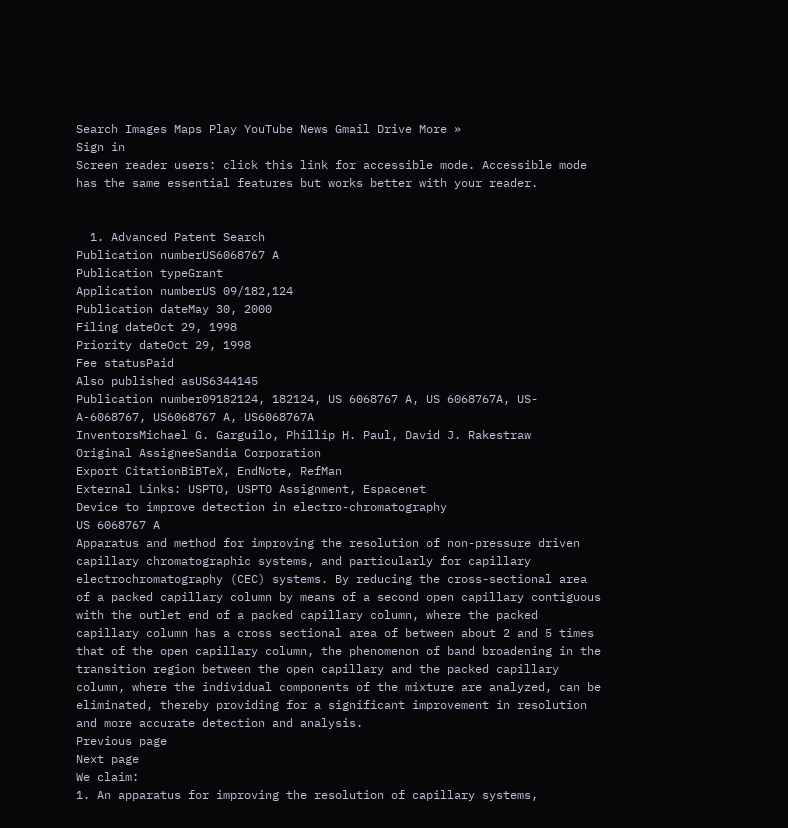Search Images Maps Play YouTube News Gmail Drive More »
Sign in
Screen reader users: click this link for accessible mode. Accessible mode has the same essential features but works better with your reader.


  1. Advanced Patent Search
Publication numberUS6068767 A
Publication typeGrant
Application numberUS 09/182,124
Publication dateMay 30, 2000
Filing dateOct 29, 1998
Priority dateOct 29, 1998
Fee statusPaid
Also published asUS6344145
Publication number09182124, 182124, US 6068767 A, US 6068767A, US-A-6068767, US6068767 A, US6068767A
InventorsMichael G. Garguilo, Phillip H. Paul, David J. Rakestraw
Original AssigneeSandia Corporation
Export CitationBiBTeX, EndNote, RefMan
External Links: USPTO, USPTO Assignment, Espacenet
Device to improve detection in electro-chromatography
US 6068767 A
Apparatus and method for improving the resolution of non-pressure driven capillary chromatographic systems, and particularly for capillary electrochromatography (CEC) systems. By reducing the cross-sectional area of a packed capillary column by means of a second open capillary contiguous with the outlet end of a packed capillary column, where the packed capillary column has a cross sectional area of between about 2 and 5 times that of the open capillary column, the phenomenon of band broadening in the transition region between the open capillary and the packed capillary column, where the individual components of the mixture are analyzed, can be eliminated, thereby providing for a significant improvement in resolution and more accurate detection and analysis.
Previous page
Next page
We claim:
1. An apparatus for improving the resolution of capillary systems,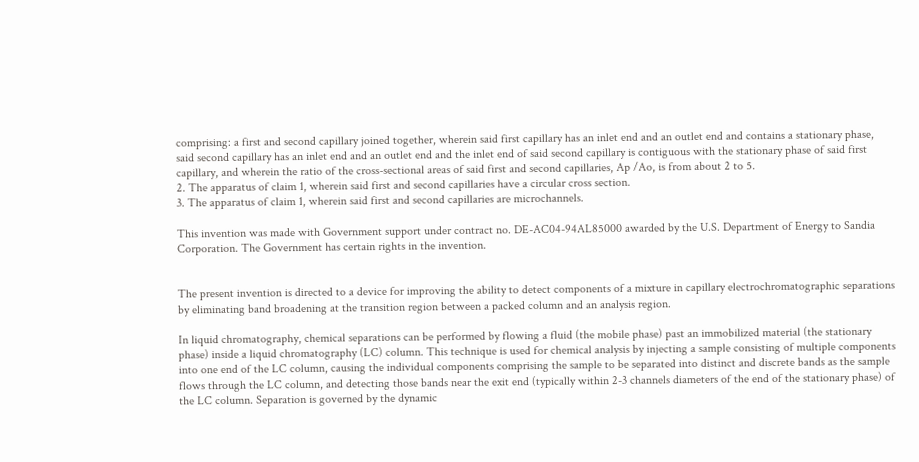comprising: a first and second capillary joined together, wherein said first capillary has an inlet end and an outlet end and contains a stationary phase, said second capillary has an inlet end and an outlet end and the inlet end of said second capillary is contiguous with the stationary phase of said first capillary, and wherein the ratio of the cross-sectional areas of said first and second capillaries, Ap /Ao, is from about 2 to 5.
2. The apparatus of claim 1, wherein said first and second capillaries have a circular cross section.
3. The apparatus of claim 1, wherein said first and second capillaries are microchannels.

This invention was made with Government support under contract no. DE-AC04-94AL85000 awarded by the U.S. Department of Energy to Sandia Corporation. The Government has certain rights in the invention.


The present invention is directed to a device for improving the ability to detect components of a mixture in capillary electrochromatographic separations by eliminating band broadening at the transition region between a packed column and an analysis region.

In liquid chromatography, chemical separations can be performed by flowing a fluid (the mobile phase) past an immobilized material (the stationary phase) inside a liquid chromatography (LC) column. This technique is used for chemical analysis by injecting a sample consisting of multiple components into one end of the LC column, causing the individual components comprising the sample to be separated into distinct and discrete bands as the sample flows through the LC column, and detecting those bands near the exit end (typically within 2-3 channels diameters of the end of the stationary phase) of the LC column. Separation is governed by the dynamic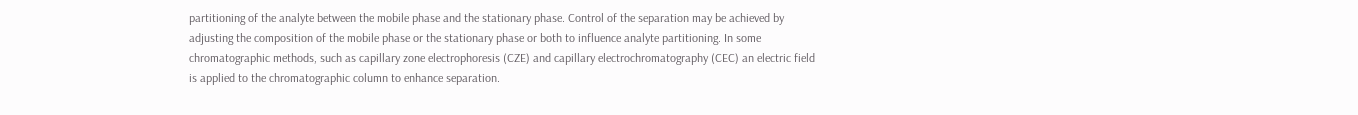partitioning of the analyte between the mobile phase and the stationary phase. Control of the separation may be achieved by adjusting the composition of the mobile phase or the stationary phase or both to influence analyte partitioning. In some chromatographic methods, such as capillary zone electrophoresis (CZE) and capillary electrochromatography (CEC) an electric field is applied to the chromatographic column to enhance separation.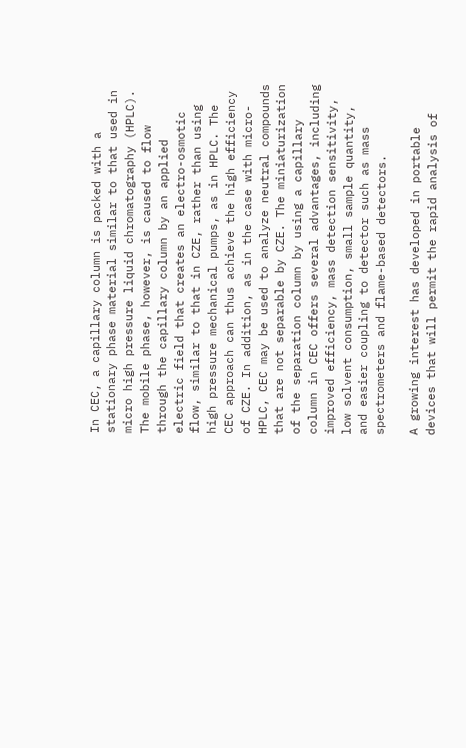In CEC, a capillary column is packed with a stationary phase material similar to that used in micro high pressure liquid chromatography (HPLC). The mobile phase, however, is caused to flow through the capillary column by an applied electric field that creates an electro-osmotic flow, similar to that in CZE, rather than using high pressure mechanical pumps, as in HPLC. The CEC approach can thus achieve the high efficiency of CZE. In addition, as in the case with micro-HPLC, CEC may be used to analyze neutral compounds that are not separable by CZE. The miniaturization of the separation column by using a capillary column in CEC offers several advantages, including improved efficiency, mass detection sensitivity, low solvent consumption, small sample quantity, and easier coupling to detector such as mass spectrometers and flame-based detectors.

A growing interest has developed in portable devices that will permit the rapid analysis of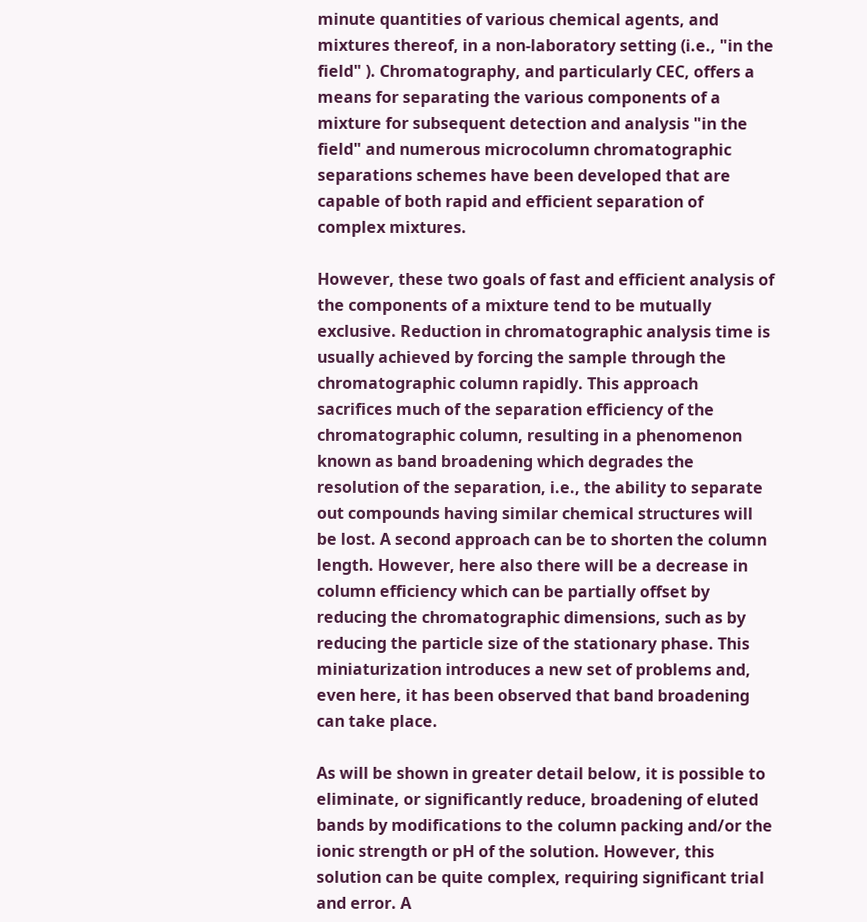minute quantities of various chemical agents, and mixtures thereof, in a non-laboratory setting (i.e., "in the field" ). Chromatography, and particularly CEC, offers a means for separating the various components of a mixture for subsequent detection and analysis "in the field" and numerous microcolumn chromatographic separations schemes have been developed that are capable of both rapid and efficient separation of complex mixtures.

However, these two goals of fast and efficient analysis of the components of a mixture tend to be mutually exclusive. Reduction in chromatographic analysis time is usually achieved by forcing the sample through the chromatographic column rapidly. This approach sacrifices much of the separation efficiency of the chromatographic column, resulting in a phenomenon known as band broadening which degrades the resolution of the separation, i.e., the ability to separate out compounds having similar chemical structures will be lost. A second approach can be to shorten the column length. However, here also there will be a decrease in column efficiency which can be partially offset by reducing the chromatographic dimensions, such as by reducing the particle size of the stationary phase. This miniaturization introduces a new set of problems and, even here, it has been observed that band broadening can take place.

As will be shown in greater detail below, it is possible to eliminate, or significantly reduce, broadening of eluted bands by modifications to the column packing and/or the ionic strength or pH of the solution. However, this solution can be quite complex, requiring significant trial and error. A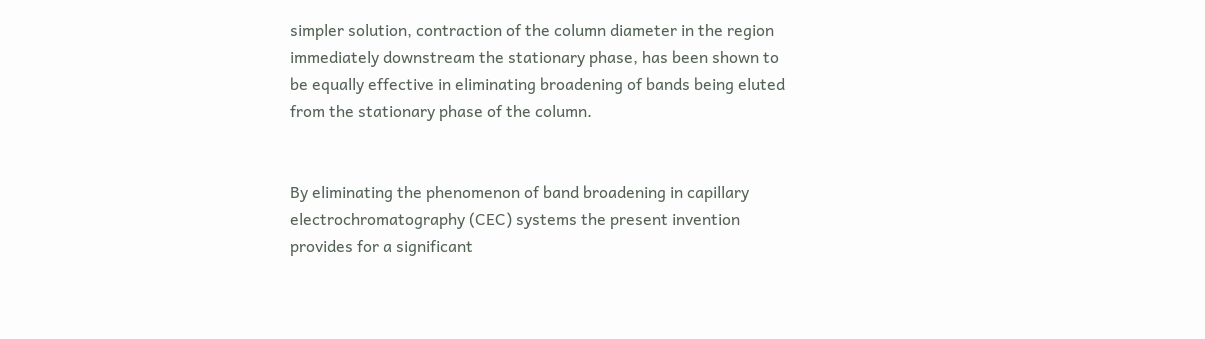simpler solution, contraction of the column diameter in the region immediately downstream the stationary phase, has been shown to be equally effective in eliminating broadening of bands being eluted from the stationary phase of the column.


By eliminating the phenomenon of band broadening in capillary electrochromatography (CEC) systems the present invention provides for a significant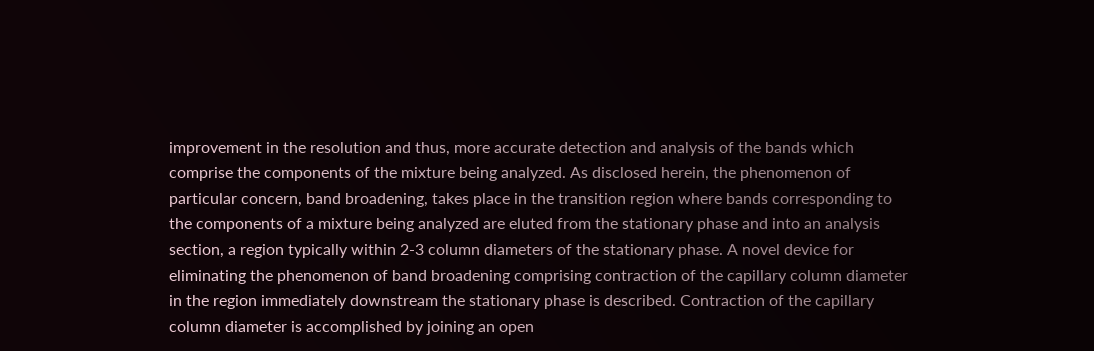improvement in the resolution and thus, more accurate detection and analysis of the bands which comprise the components of the mixture being analyzed. As disclosed herein, the phenomenon of particular concern, band broadening, takes place in the transition region where bands corresponding to the components of a mixture being analyzed are eluted from the stationary phase and into an analysis section, a region typically within 2-3 column diameters of the stationary phase. A novel device for eliminating the phenomenon of band broadening comprising contraction of the capillary column diameter in the region immediately downstream the stationary phase is described. Contraction of the capillary column diameter is accomplished by joining an open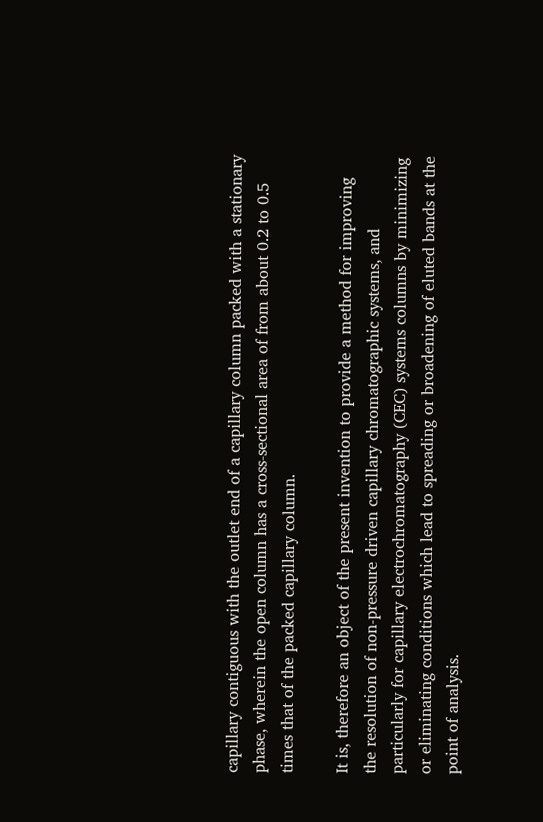capillary contiguous with the outlet end of a capillary column packed with a stationary phase, wherein the open column has a cross-sectional area of from about 0.2 to 0.5 times that of the packed capillary column.

It is, therefore an object of the present invention to provide a method for improving the resolution of non-pressure driven capillary chromatographic systems, and particularly for capillary electrochromatography (CEC) systems columns by minimizing or eliminating conditions which lead to spreading or broadening of eluted bands at the point of analysis.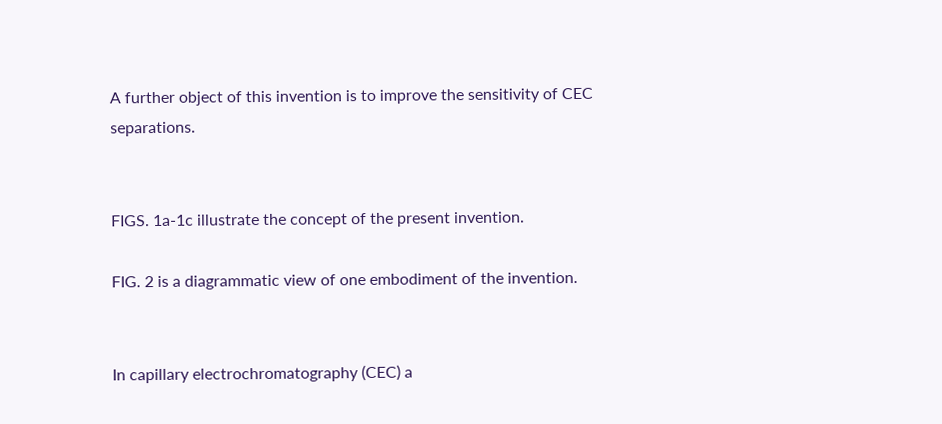A further object of this invention is to improve the sensitivity of CEC separations.


FIGS. 1a-1c illustrate the concept of the present invention.

FIG. 2 is a diagrammatic view of one embodiment of the invention.


In capillary electrochromatography (CEC) a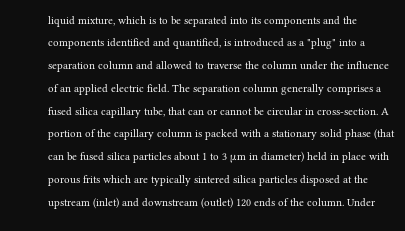liquid mixture, which is to be separated into its components and the components identified and quantified, is introduced as a "plug" into a separation column and allowed to traverse the column under the influence of an applied electric field. The separation column generally comprises a fused silica capillary tube, that can or cannot be circular in cross-section. A portion of the capillary column is packed with a stationary solid phase (that can be fused silica particles about 1 to 3 μm in diameter) held in place with porous frits which are typically sintered silica particles disposed at the upstream (inlet) and downstream (outlet) 120 ends of the column. Under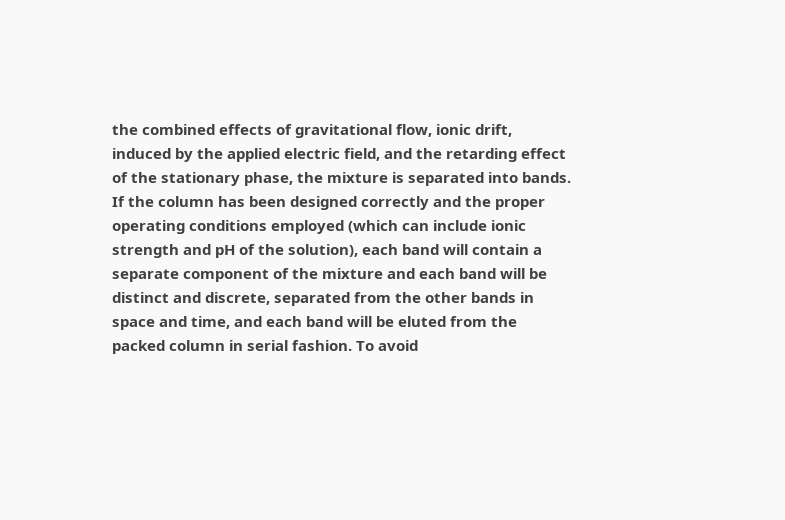the combined effects of gravitational flow, ionic drift, induced by the applied electric field, and the retarding effect of the stationary phase, the mixture is separated into bands. If the column has been designed correctly and the proper operating conditions employed (which can include ionic strength and pH of the solution), each band will contain a separate component of the mixture and each band will be distinct and discrete, separated from the other bands in space and time, and each band will be eluted from the packed column in serial fashion. To avoid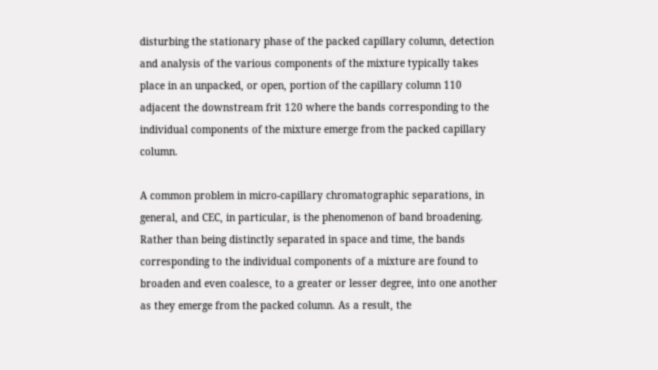disturbing the stationary phase of the packed capillary column, detection and analysis of the various components of the mixture typically takes place in an unpacked, or open, portion of the capillary column 110 adjacent the downstream frit 120 where the bands corresponding to the individual components of the mixture emerge from the packed capillary column.

A common problem in micro-capillary chromatographic separations, in general, and CEC, in particular, is the phenomenon of band broadening. Rather than being distinctly separated in space and time, the bands corresponding to the individual components of a mixture are found to broaden and even coalesce, to a greater or lesser degree, into one another as they emerge from the packed column. As a result, the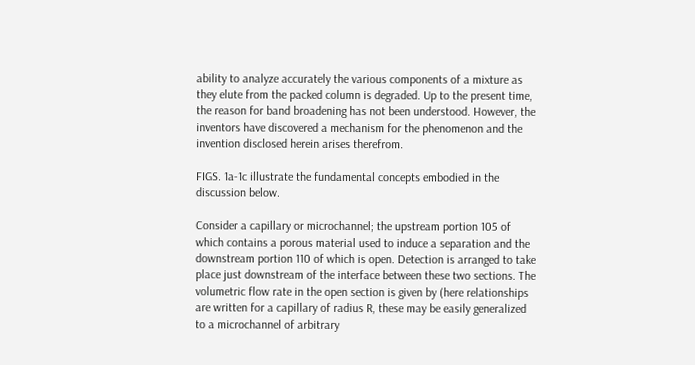ability to analyze accurately the various components of a mixture as they elute from the packed column is degraded. Up to the present time, the reason for band broadening has not been understood. However, the inventors have discovered a mechanism for the phenomenon and the invention disclosed herein arises therefrom.

FIGS. 1a-1c illustrate the fundamental concepts embodied in the discussion below.

Consider a capillary or microchannel; the upstream portion 105 of which contains a porous material used to induce a separation and the downstream portion 110 of which is open. Detection is arranged to take place just downstream of the interface between these two sections. The volumetric flow rate in the open section is given by (here relationships are written for a capillary of radius R, these may be easily generalized to a microchannel of arbitrary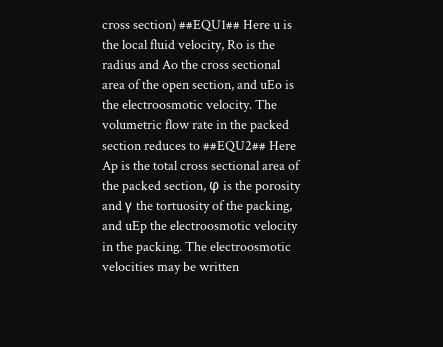cross section) ##EQU1## Here u is the local fluid velocity, Ro is the radius and Ao the cross sectional area of the open section, and uEo is the electroosmotic velocity. The volumetric flow rate in the packed section reduces to ##EQU2## Here Ap is the total cross sectional area of the packed section, φ is the porosity and γ the tortuosity of the packing, and uEp the electroosmotic velocity in the packing. The electroosmotic velocities may be written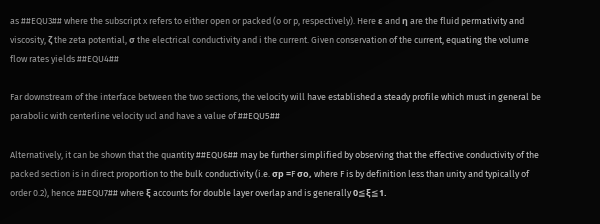as ##EQU3## where the subscript x refers to either open or packed (o or p, respectively). Here ε and η are the fluid permativity and viscosity, ζ the zeta potential, σ the electrical conductivity and i the current. Given conservation of the current, equating the volume flow rates yields ##EQU4##

Far downstream of the interface between the two sections, the velocity will have established a steady profile which must in general be parabolic with centerline velocity ucl and have a value of ##EQU5##

Alternatively, it can be shown that the quantity ##EQU6## may be further simplified by observing that the effective conductivity of the packed section is in direct proportion to the bulk conductivity (i.e. σp =F σo, where F is by definition less than unity and typically of order 0.2), hence ##EQU7## where ξ accounts for double layer overlap and is generally 0≦ξ≦1.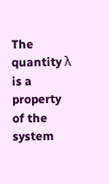The quantity λ is a property of the system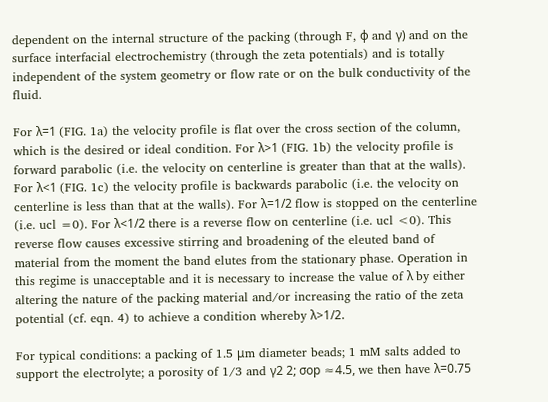dependent on the internal structure of the packing (through F, φ and γ) and on the surface interfacial electrochemistry (through the zeta potentials) and is totally independent of the system geometry or flow rate or on the bulk conductivity of the fluid.

For λ=1 (FIG. 1a) the velocity profile is flat over the cross section of the column, which is the desired or ideal condition. For λ>1 (FIG. 1b) the velocity profile is forward parabolic (i.e. the velocity on centerline is greater than that at the walls). For λ<1 (FIG. 1c) the velocity profile is backwards parabolic (i.e. the velocity on centerline is less than that at the walls). For λ=1/2 flow is stopped on the centerline (i.e. ucl =0). For λ<1/2 there is a reverse flow on centerline (i.e. ucl <0). This reverse flow causes excessive stirring and broadening of the eleuted band of material from the moment the band elutes from the stationary phase. Operation in this regime is unacceptable and it is necessary to increase the value of λ by either altering the nature of the packing material and/or increasing the ratio of the zeta potential (cf. eqn. 4) to achieve a condition whereby λ>1/2.

For typical conditions: a packing of 1.5 μm diameter beads; 1 mM salts added to support the electrolyte; a porosity of 1/3 and γ2 2; σop ≈4.5, we then have λ=0.75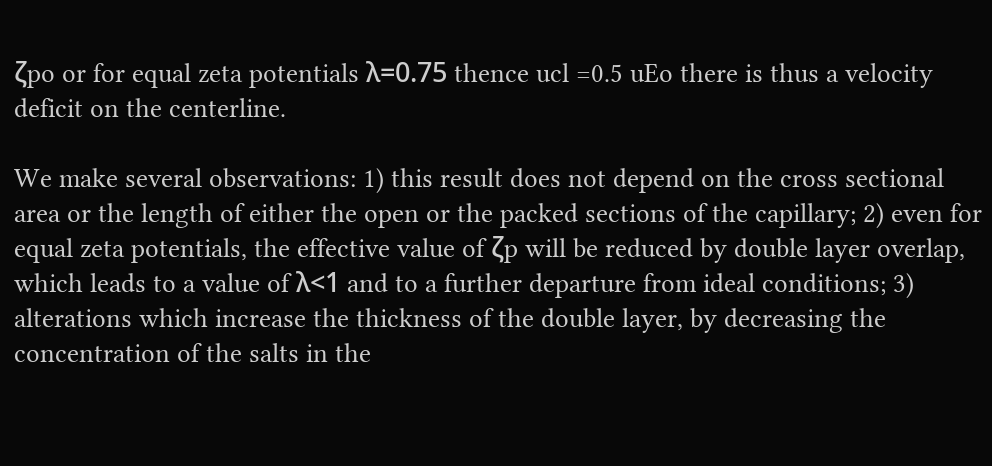ζpo or for equal zeta potentials λ=0.75 thence ucl =0.5 uEo there is thus a velocity deficit on the centerline.

We make several observations: 1) this result does not depend on the cross sectional area or the length of either the open or the packed sections of the capillary; 2) even for equal zeta potentials, the effective value of ζp will be reduced by double layer overlap, which leads to a value of λ<1 and to a further departure from ideal conditions; 3) alterations which increase the thickness of the double layer, by decreasing the concentration of the salts in the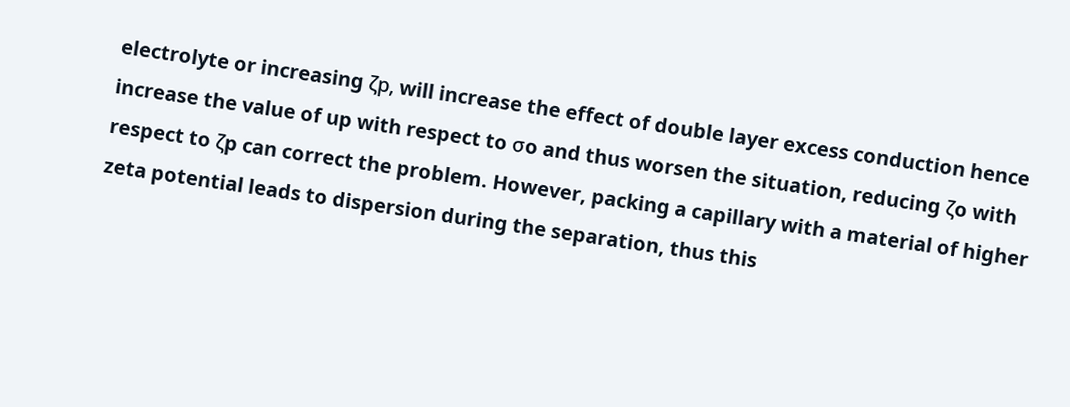electrolyte or increasing ζp, will increase the effect of double layer excess conduction hence increase the value of up with respect to σo and thus worsen the situation, reducing ζo with respect to ζp can correct the problem. However, packing a capillary with a material of higher zeta potential leads to dispersion during the separation, thus this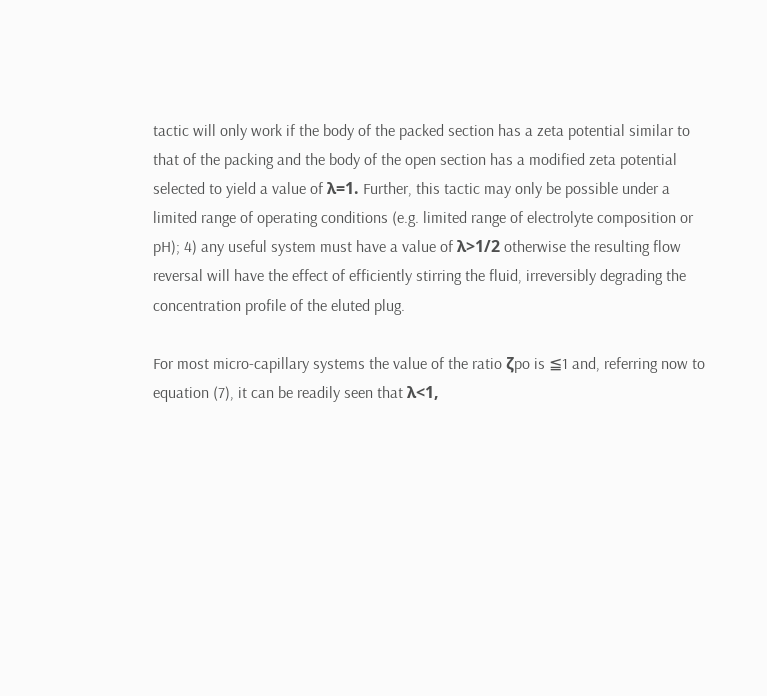tactic will only work if the body of the packed section has a zeta potential similar to that of the packing and the body of the open section has a modified zeta potential selected to yield a value of λ=1. Further, this tactic may only be possible under a limited range of operating conditions (e.g. limited range of electrolyte composition or pH); 4) any useful system must have a value of λ>1/2 otherwise the resulting flow reversal will have the effect of efficiently stirring the fluid, irreversibly degrading the concentration profile of the eluted plug.

For most micro-capillary systems the value of the ratio ζpo is ≦1 and, referring now to equation (7), it can be readily seen that λ<1,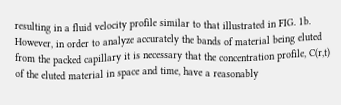resulting in a fluid velocity profile similar to that illustrated in FIG. 1b. However, in order to analyze accurately the bands of material being eluted from the packed capillary it is necessary that the concentration profile, C(r,t) of the eluted material in space and time, have a reasonably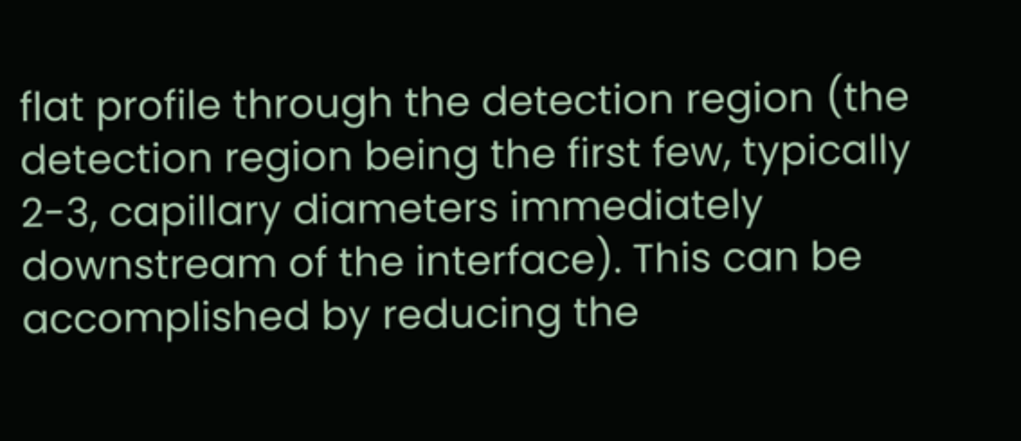flat profile through the detection region (the detection region being the first few, typically 2-3, capillary diameters immediately downstream of the interface). This can be accomplished by reducing the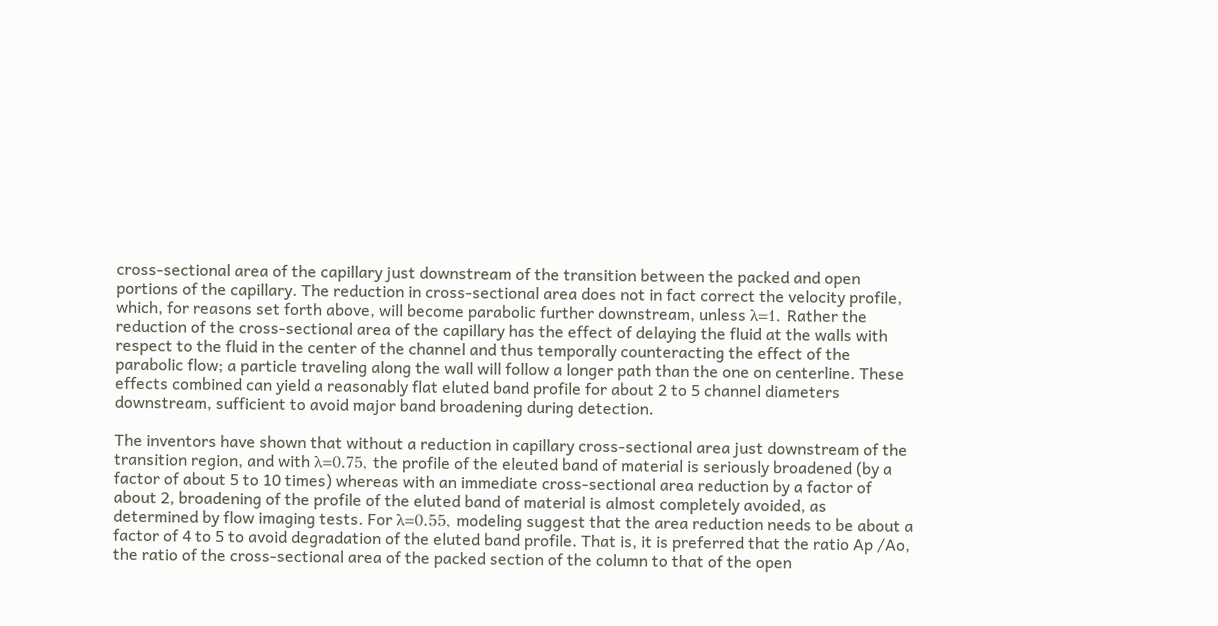cross-sectional area of the capillary just downstream of the transition between the packed and open portions of the capillary. The reduction in cross-sectional area does not in fact correct the velocity profile, which, for reasons set forth above, will become parabolic further downstream, unless λ=1. Rather the reduction of the cross-sectional area of the capillary has the effect of delaying the fluid at the walls with respect to the fluid in the center of the channel and thus temporally counteracting the effect of the parabolic flow; a particle traveling along the wall will follow a longer path than the one on centerline. These effects combined can yield a reasonably flat eluted band profile for about 2 to 5 channel diameters downstream, sufficient to avoid major band broadening during detection.

The inventors have shown that without a reduction in capillary cross-sectional area just downstream of the transition region, and with λ=0.75, the profile of the eleuted band of material is seriously broadened (by a factor of about 5 to 10 times) whereas with an immediate cross-sectional area reduction by a factor of about 2, broadening of the profile of the eluted band of material is almost completely avoided, as determined by flow imaging tests. For λ=0.55, modeling suggest that the area reduction needs to be about a factor of 4 to 5 to avoid degradation of the eluted band profile. That is, it is preferred that the ratio Ap /Ao, the ratio of the cross-sectional area of the packed section of the column to that of the open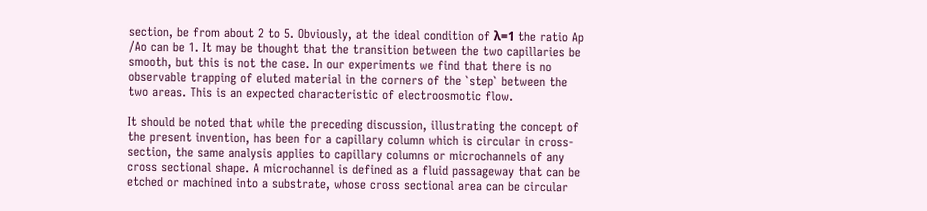section, be from about 2 to 5. Obviously, at the ideal condition of λ=1 the ratio Ap /Ao can be 1. It may be thought that the transition between the two capillaries be smooth, but this is not the case. In our experiments we find that there is no observable trapping of eluted material in the corners of the `step` between the two areas. This is an expected characteristic of electroosmotic flow.

It should be noted that while the preceding discussion, illustrating the concept of the present invention, has been for a capillary column which is circular in cross-section, the same analysis applies to capillary columns or microchannels of any cross sectional shape. A microchannel is defined as a fluid passageway that can be etched or machined into a substrate, whose cross sectional area can be circular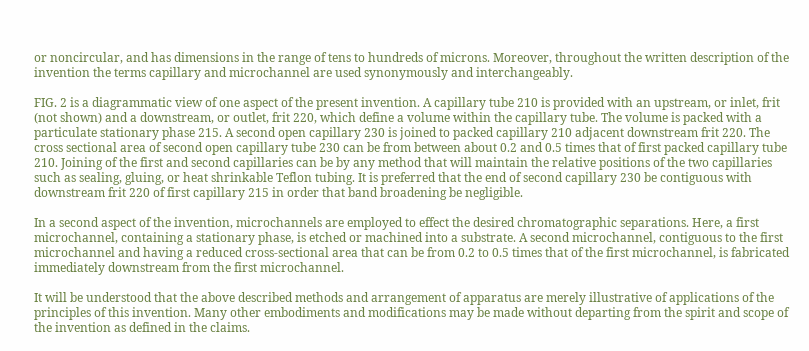or noncircular, and has dimensions in the range of tens to hundreds of microns. Moreover, throughout the written description of the invention the terms capillary and microchannel are used synonymously and interchangeably.

FIG. 2 is a diagrammatic view of one aspect of the present invention. A capillary tube 210 is provided with an upstream, or inlet, frit (not shown) and a downstream, or outlet, frit 220, which define a volume within the capillary tube. The volume is packed with a particulate stationary phase 215. A second open capillary 230 is joined to packed capillary 210 adjacent downstream frit 220. The cross sectional area of second open capillary tube 230 can be from between about 0.2 and 0.5 times that of first packed capillary tube 210. Joining of the first and second capillaries can be by any method that will maintain the relative positions of the two capillaries such as sealing, gluing, or heat shrinkable Teflon tubing. It is preferred that the end of second capillary 230 be contiguous with downstream frit 220 of first capillary 215 in order that band broadening be negligible.

In a second aspect of the invention, microchannels are employed to effect the desired chromatographic separations. Here, a first microchannel, containing a stationary phase, is etched or machined into a substrate. A second microchannel, contiguous to the first microchannel and having a reduced cross-sectional area that can be from 0.2 to 0.5 times that of the first microchannel, is fabricated immediately downstream from the first microchannel.

It will be understood that the above described methods and arrangement of apparatus are merely illustrative of applications of the principles of this invention. Many other embodiments and modifications may be made without departing from the spirit and scope of the invention as defined in the claims.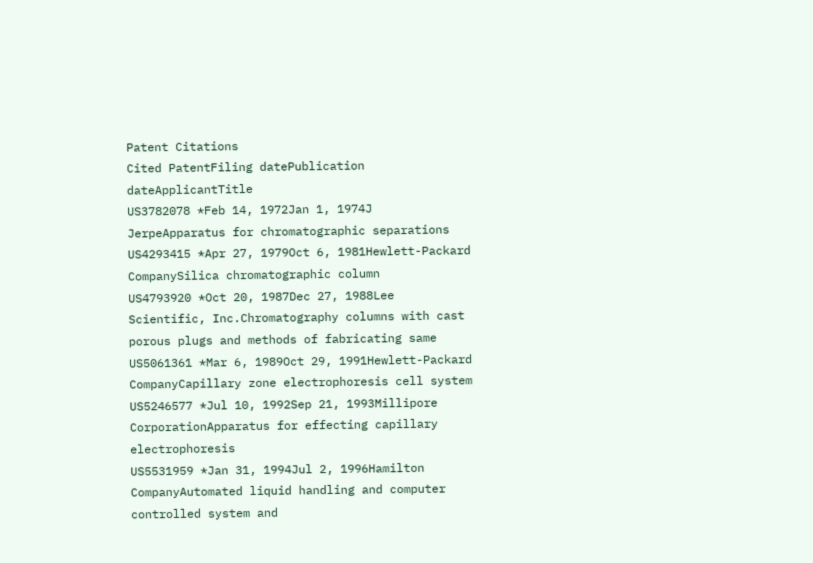Patent Citations
Cited PatentFiling datePublication dateApplicantTitle
US3782078 *Feb 14, 1972Jan 1, 1974J JerpeApparatus for chromatographic separations
US4293415 *Apr 27, 1979Oct 6, 1981Hewlett-Packard CompanySilica chromatographic column
US4793920 *Oct 20, 1987Dec 27, 1988Lee Scientific, Inc.Chromatography columns with cast porous plugs and methods of fabricating same
US5061361 *Mar 6, 1989Oct 29, 1991Hewlett-Packard CompanyCapillary zone electrophoresis cell system
US5246577 *Jul 10, 1992Sep 21, 1993Millipore CorporationApparatus for effecting capillary electrophoresis
US5531959 *Jan 31, 1994Jul 2, 1996Hamilton CompanyAutomated liquid handling and computer controlled system and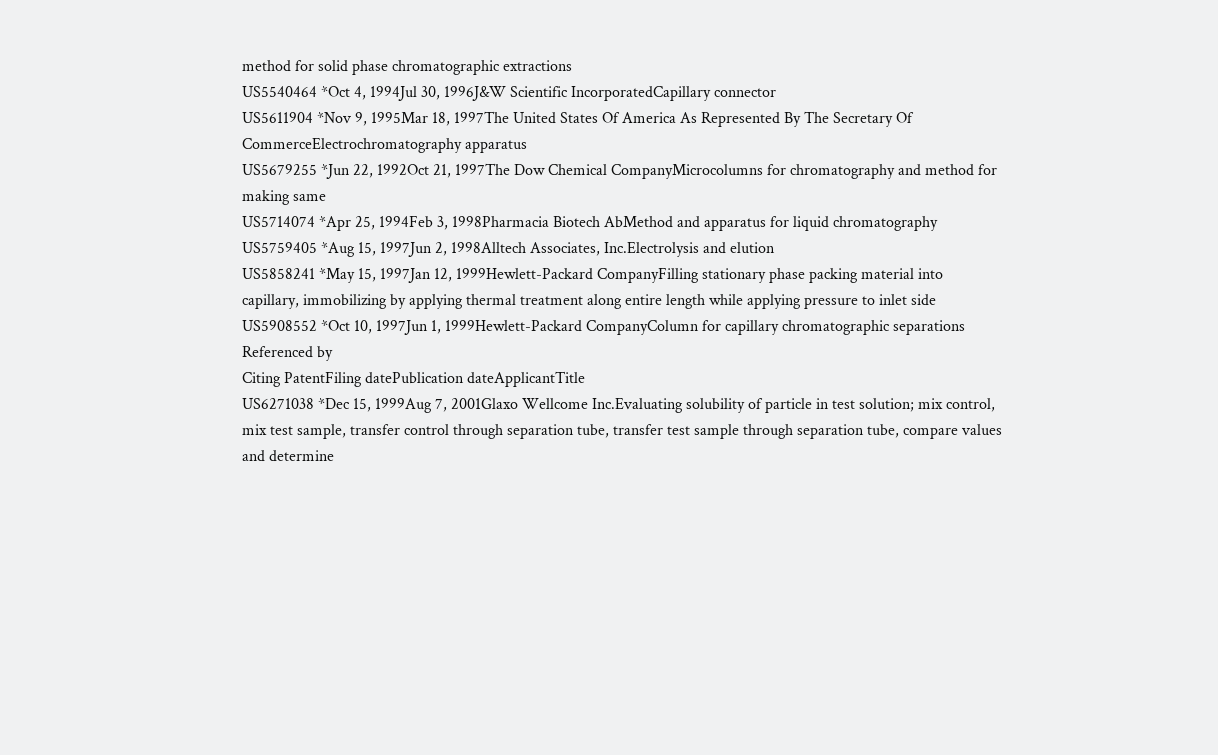method for solid phase chromatographic extractions
US5540464 *Oct 4, 1994Jul 30, 1996J&W Scientific IncorporatedCapillary connector
US5611904 *Nov 9, 1995Mar 18, 1997The United States Of America As Represented By The Secretary Of CommerceElectrochromatography apparatus
US5679255 *Jun 22, 1992Oct 21, 1997The Dow Chemical CompanyMicrocolumns for chromatography and method for making same
US5714074 *Apr 25, 1994Feb 3, 1998Pharmacia Biotech AbMethod and apparatus for liquid chromatography
US5759405 *Aug 15, 1997Jun 2, 1998Alltech Associates, Inc.Electrolysis and elution
US5858241 *May 15, 1997Jan 12, 1999Hewlett-Packard CompanyFilling stationary phase packing material into capillary, immobilizing by applying thermal treatment along entire length while applying pressure to inlet side
US5908552 *Oct 10, 1997Jun 1, 1999Hewlett-Packard CompanyColumn for capillary chromatographic separations
Referenced by
Citing PatentFiling datePublication dateApplicantTitle
US6271038 *Dec 15, 1999Aug 7, 2001Glaxo Wellcome Inc.Evaluating solubility of particle in test solution; mix control, mix test sample, transfer control through separation tube, transfer test sample through separation tube, compare values and determine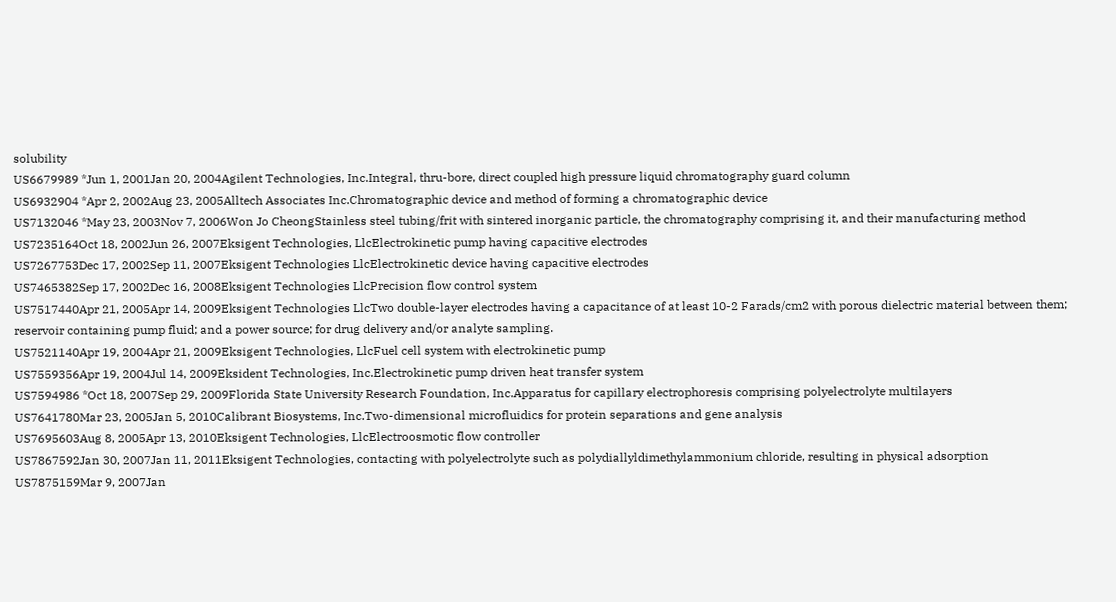solubility
US6679989 *Jun 1, 2001Jan 20, 2004Agilent Technologies, Inc.Integral, thru-bore, direct coupled high pressure liquid chromatography guard column
US6932904 *Apr 2, 2002Aug 23, 2005Alltech Associates Inc.Chromatographic device and method of forming a chromatographic device
US7132046 *May 23, 2003Nov 7, 2006Won Jo CheongStainless steel tubing/frit with sintered inorganic particle, the chromatography comprising it, and their manufacturing method
US7235164Oct 18, 2002Jun 26, 2007Eksigent Technologies, LlcElectrokinetic pump having capacitive electrodes
US7267753Dec 17, 2002Sep 11, 2007Eksigent Technologies LlcElectrokinetic device having capacitive electrodes
US7465382Sep 17, 2002Dec 16, 2008Eksigent Technologies LlcPrecision flow control system
US7517440Apr 21, 2005Apr 14, 2009Eksigent Technologies LlcTwo double-layer electrodes having a capacitance of at least 10-2 Farads/cm2 with porous dielectric material between them; reservoir containing pump fluid; and a power source; for drug delivery and/or analyte sampling.
US7521140Apr 19, 2004Apr 21, 2009Eksigent Technologies, LlcFuel cell system with electrokinetic pump
US7559356Apr 19, 2004Jul 14, 2009Eksident Technologies, Inc.Electrokinetic pump driven heat transfer system
US7594986 *Oct 18, 2007Sep 29, 2009Florida State University Research Foundation, Inc.Apparatus for capillary electrophoresis comprising polyelectrolyte multilayers
US7641780Mar 23, 2005Jan 5, 2010Calibrant Biosystems, Inc.Two-dimensional microfluidics for protein separations and gene analysis
US7695603Aug 8, 2005Apr 13, 2010Eksigent Technologies, LlcElectroosmotic flow controller
US7867592Jan 30, 2007Jan 11, 2011Eksigent Technologies, contacting with polyelectrolyte such as polydiallyldimethylammonium chloride, resulting in physical adsorption
US7875159Mar 9, 2007Jan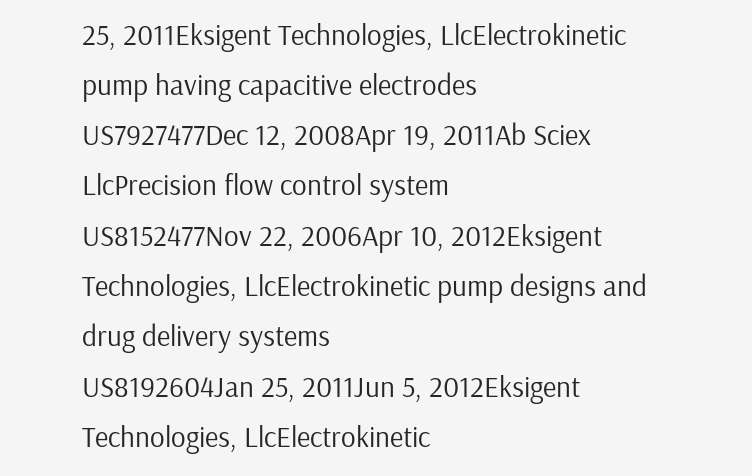25, 2011Eksigent Technologies, LlcElectrokinetic pump having capacitive electrodes
US7927477Dec 12, 2008Apr 19, 2011Ab Sciex LlcPrecision flow control system
US8152477Nov 22, 2006Apr 10, 2012Eksigent Technologies, LlcElectrokinetic pump designs and drug delivery systems
US8192604Jan 25, 2011Jun 5, 2012Eksigent Technologies, LlcElectrokinetic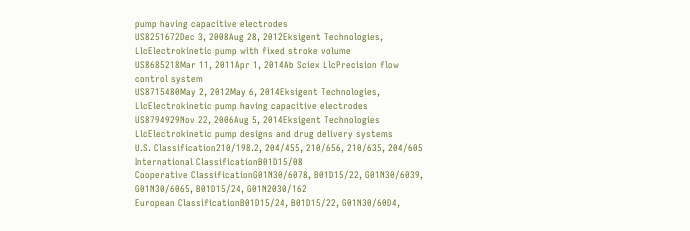pump having capacitive electrodes
US8251672Dec 3, 2008Aug 28, 2012Eksigent Technologies, LlcElectrokinetic pump with fixed stroke volume
US8685218Mar 11, 2011Apr 1, 2014Ab Sciex LlcPrecision flow control system
US8715480May 2, 2012May 6, 2014Eksigent Technologies, LlcElectrokinetic pump having capacitive electrodes
US8794929Nov 22, 2006Aug 5, 2014Eksigent Technologies LlcElectrokinetic pump designs and drug delivery systems
U.S. Classification210/198.2, 204/455, 210/656, 210/635, 204/605
International ClassificationB01D15/08
Cooperative ClassificationG01N30/6078, B01D15/22, G01N30/6039, G01N30/6065, B01D15/24, G01N2030/162
European ClassificationB01D15/24, B01D15/22, G01N30/60D4,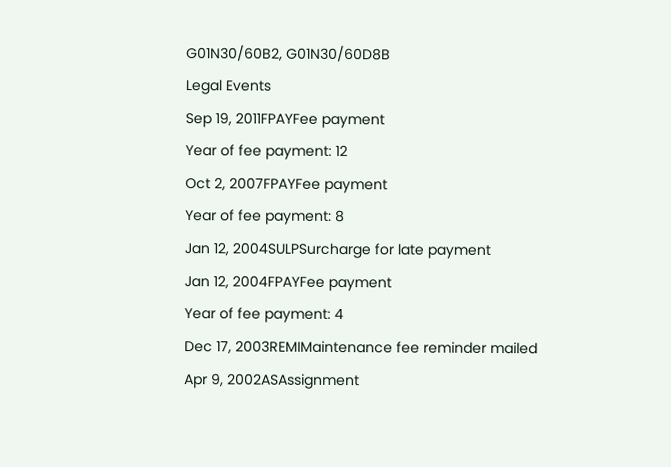G01N30/60B2, G01N30/60D8B
Legal Events
Sep 19, 2011FPAYFee payment
Year of fee payment: 12
Oct 2, 2007FPAYFee payment
Year of fee payment: 8
Jan 12, 2004SULPSurcharge for late payment
Jan 12, 2004FPAYFee payment
Year of fee payment: 4
Dec 17, 2003REMIMaintenance fee reminder mailed
Apr 9, 2002ASAssignment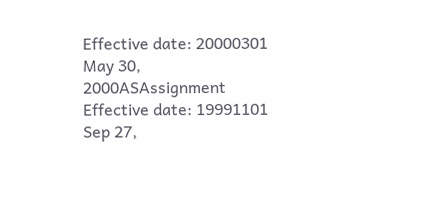Effective date: 20000301
May 30, 2000ASAssignment
Effective date: 19991101
Sep 27,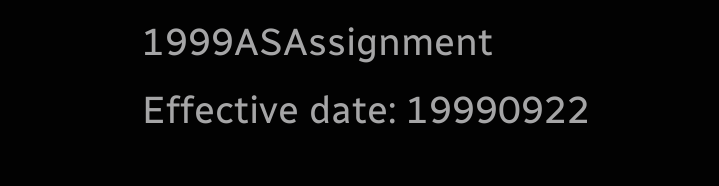1999ASAssignment
Effective date: 19990922